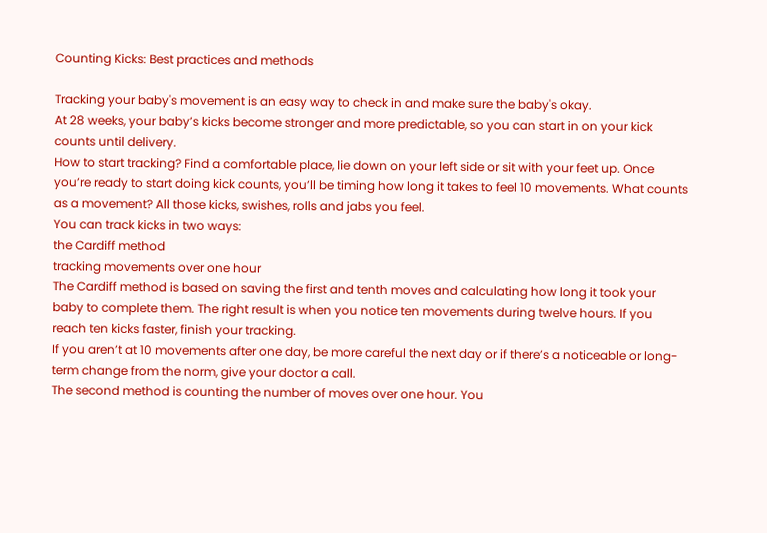Counting Kicks: Best practices and methods

Tracking your baby's movement is an easy way to check in and make sure the baby's okay.
At 28 weeks, your baby’s kicks become stronger and more predictable, so you can start in on your kick counts until delivery.
How to start tracking? Find a comfortable place, lie down on your left side or sit with your feet up. Once you’re ready to start doing kick counts, you’ll be timing how long it takes to feel 10 movements. What counts as a movement? All those kicks, swishes, rolls and jabs you feel.
You can track kicks in two ways:
the Cardiff method
tracking movements over one hour
The Cardiff method is based on saving the first and tenth moves and calculating how long it took your baby to complete them. The right result is when you notice ten movements during twelve hours. If you reach ten kicks faster, finish your tracking.
If you aren’t at 10 movements after one day, be more careful the next day or if there’s a noticeable or long-term change from the norm, give your doctor a call.
The second method is counting the number of moves over one hour. You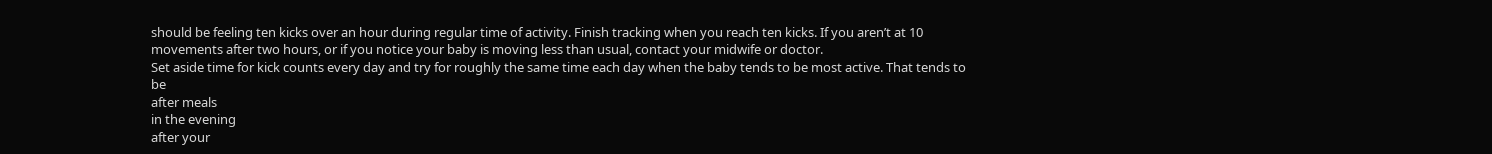should be feeling ten kicks over an hour during regular time of activity. Finish tracking when you reach ten kicks. If you aren’t at 10 movements after two hours, or if you notice your baby is moving less than usual, contact your midwife or doctor.
Set aside time for kick counts every day and try for roughly the same time each day when the baby tends to be most active. That tends to be
after meals
in the evening
after your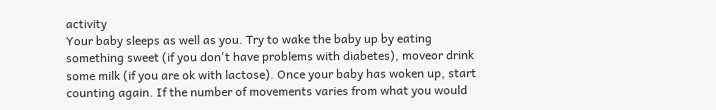activity
Your baby sleeps as well as you. Try to wake the baby up by eating something sweet (if you don't have problems with diabetes), moveor drink some milk (if you are ok with lactose). Once your baby has woken up, start counting again. If the number of movements varies from what you would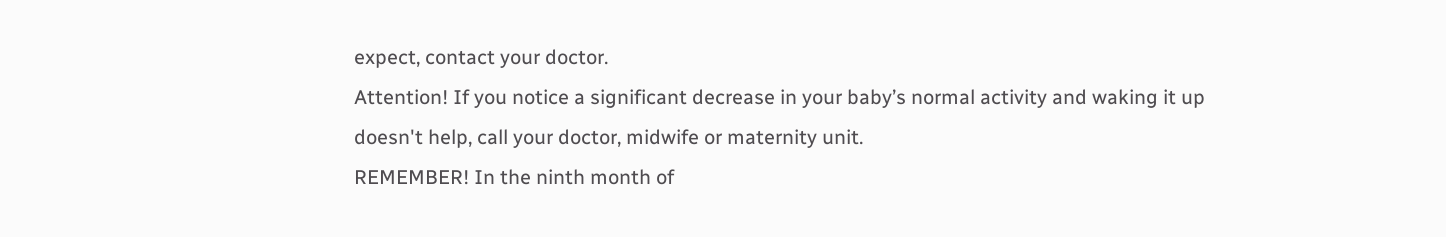expect, contact your doctor.
Attention! If you notice a significant decrease in your baby’s normal activity and waking it up doesn't help, call your doctor, midwife or maternity unit.
REMEMBER! In the ninth month of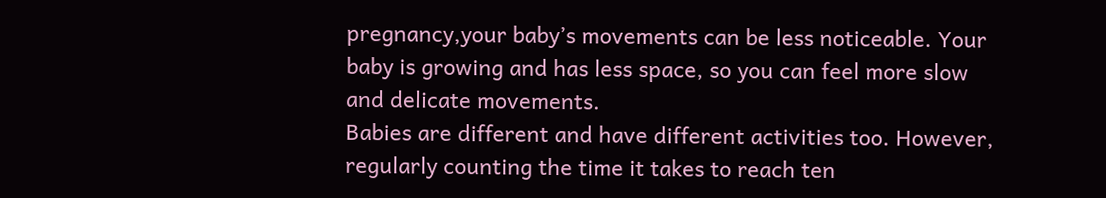pregnancy,your baby’s movements can be less noticeable. Your baby is growing and has less space, so you can feel more slow and delicate movements.
Babies are different and have different activities too. However, regularly counting the time it takes to reach ten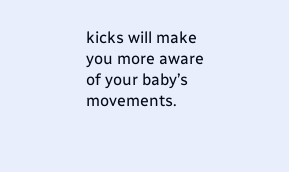kicks will make you more aware of your baby’s movements.